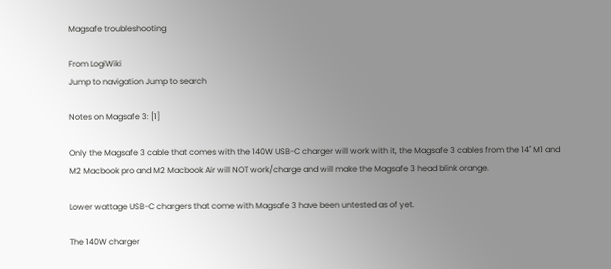Magsafe troubleshooting

From LogiWiki
Jump to navigation Jump to search

Notes on Magsafe 3: [1]

Only the Magsafe 3 cable that comes with the 140W USB-C charger will work with it, the Magsafe 3 cables from the 14" M1 and M2 Macbook pro and M2 Macbook Air will NOT work/charge and will make the Magsafe 3 head blink orange.

Lower wattage USB-C chargers that come with Magsafe 3 have been untested as of yet.

The 140W charger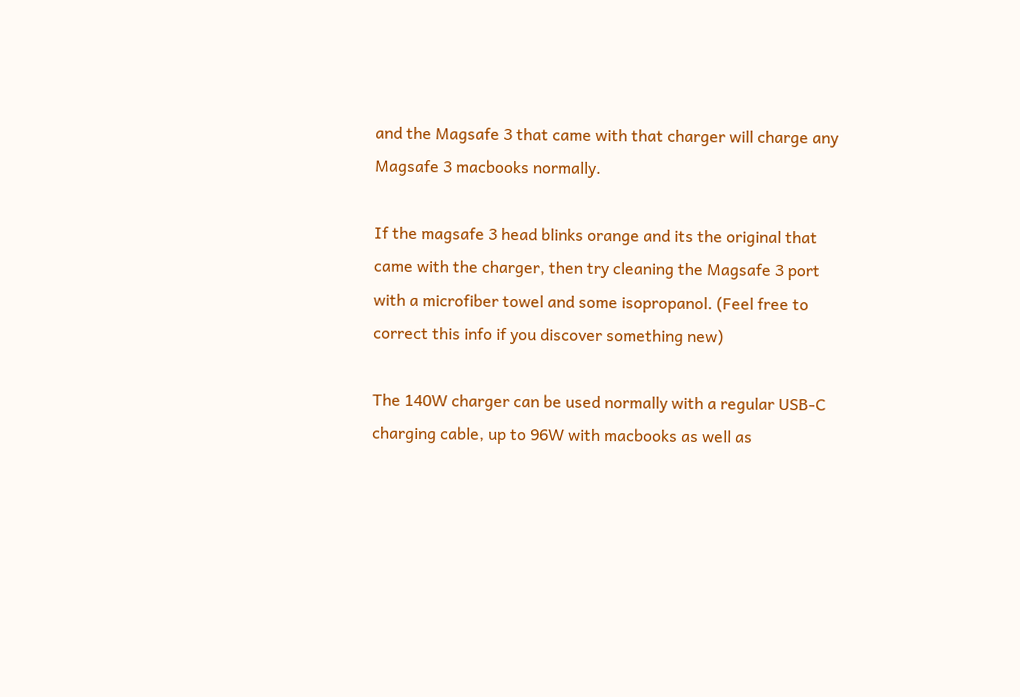and the Magsafe 3 that came with that charger will charge any Magsafe 3 macbooks normally.

If the magsafe 3 head blinks orange and its the original that came with the charger, then try cleaning the Magsafe 3 port with a microfiber towel and some isopropanol. (Feel free to correct this info if you discover something new)

The 140W charger can be used normally with a regular USB-C charging cable, up to 96W with macbooks as well as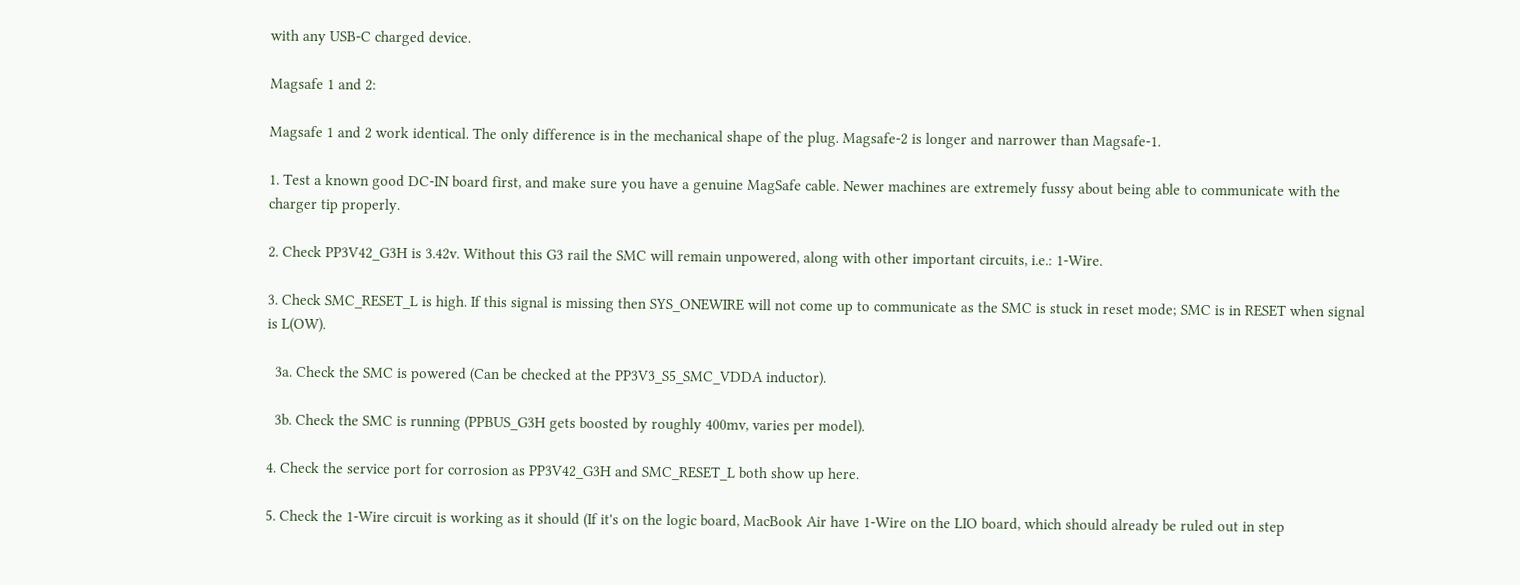with any USB-C charged device.

Magsafe 1 and 2:

Magsafe 1 and 2 work identical. The only difference is in the mechanical shape of the plug. Magsafe-2 is longer and narrower than Magsafe-1.

1. Test a known good DC-IN board first, and make sure you have a genuine MagSafe cable. Newer machines are extremely fussy about being able to communicate with the charger tip properly.

2. Check PP3V42_G3H is 3.42v. Without this G3 rail the SMC will remain unpowered, along with other important circuits, i.e.: 1-Wire.

3. Check SMC_RESET_L is high. If this signal is missing then SYS_ONEWIRE will not come up to communicate as the SMC is stuck in reset mode; SMC is in RESET when signal is L(OW).

  3a. Check the SMC is powered (Can be checked at the PP3V3_S5_SMC_VDDA inductor).

  3b. Check the SMC is running (PPBUS_G3H gets boosted by roughly 400mv, varies per model).

4. Check the service port for corrosion as PP3V42_G3H and SMC_RESET_L both show up here.

5. Check the 1-Wire circuit is working as it should (If it's on the logic board, MacBook Air have 1-Wire on the LIO board, which should already be ruled out in step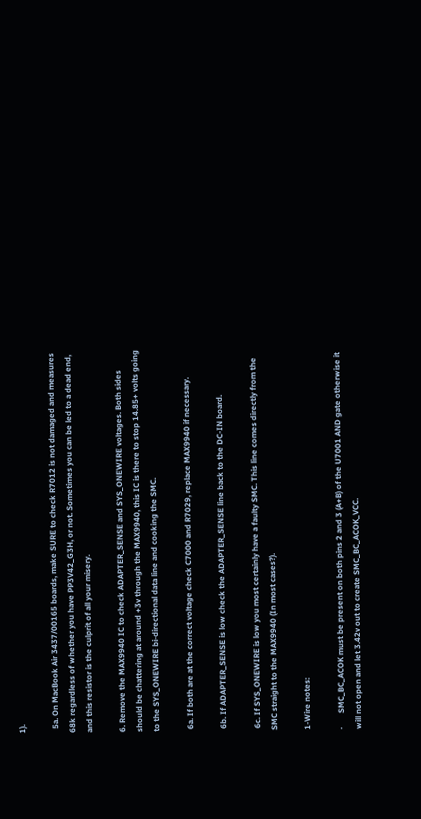1).

  5a. On MacBook Air 3437/00165 boards, make SURE to check R7012 is not damaged and measures 68k regardless of whether you have PP3V42_G3H, or not. Sometimes you can be led to a dead end, and this resistor is the culprit of all your misery.

6. Remove the MAX9940 IC to check ADAPTER_SENSE and SYS_ONEWIRE voltages. Both sides should be chattering at around +3v through the MAX9940, this IC is there to stop 14.85+ volts going to the SYS_ONEWIRE bi-directional data line and cooking the SMC.

 6a. If both are at the correct voltage check C7000 and R7029, replace MAX9940 if necessary.

 6b. If ADAPTER_SENSE is low check the ADAPTER_SENSE line back to the DC-IN board.

 6c. If SYS_ONEWIRE is low you most certainly have a faulty SMC. This line comes directly from the SMC straight to the MAX9940 (In most cases?).

1-Wire notes:

·       SMC_BC_ACOK must be present on both pins 2 and 3 (A+B) of the U7001 AND gate otherwise it will not open and let 3.42v out to create SMC_BC_ACOK_VCC.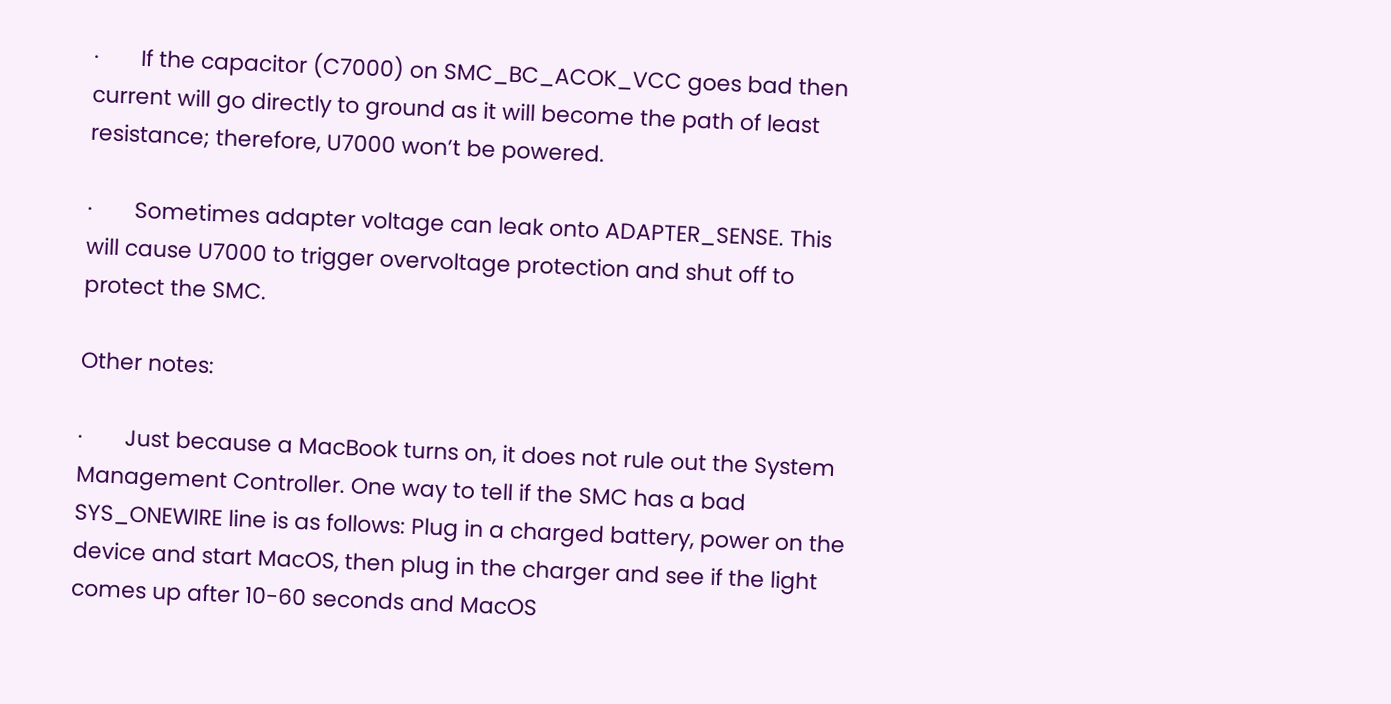·       If the capacitor (C7000) on SMC_BC_ACOK_VCC goes bad then current will go directly to ground as it will become the path of least resistance; therefore, U7000 won’t be powered.

·       Sometimes adapter voltage can leak onto ADAPTER_SENSE. This will cause U7000 to trigger overvoltage protection and shut off to protect the SMC.

Other notes:

·       Just because a MacBook turns on, it does not rule out the System Management Controller. One way to tell if the SMC has a bad SYS_ONEWIRE line is as follows: Plug in a charged battery, power on the device and start MacOS, then plug in the charger and see if the light comes up after 10-60 seconds and MacOS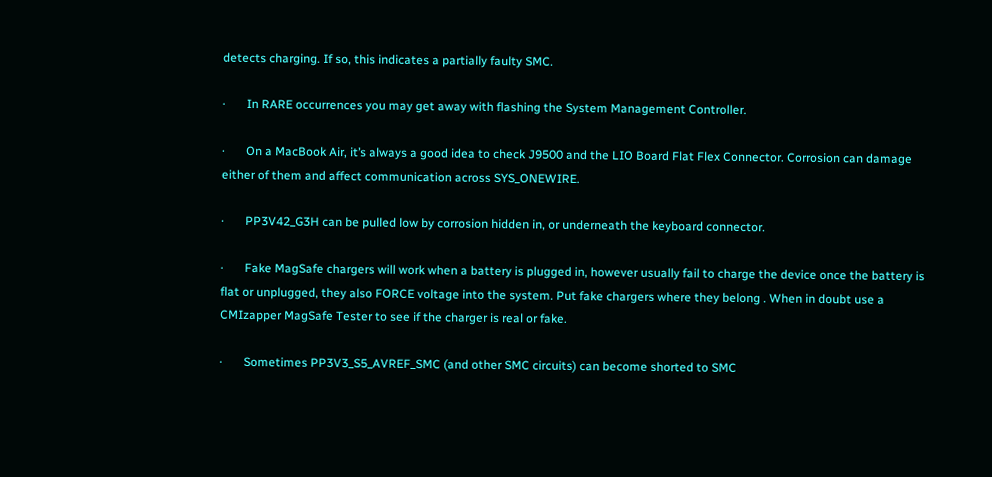detects charging. If so, this indicates a partially faulty SMC.

·       In RARE occurrences you may get away with flashing the System Management Controller.

·       On a MacBook Air, it’s always a good idea to check J9500 and the LIO Board Flat Flex Connector. Corrosion can damage either of them and affect communication across SYS_ONEWIRE.

·       PP3V42_G3H can be pulled low by corrosion hidden in, or underneath the keyboard connector.

·       Fake MagSafe chargers will work when a battery is plugged in, however usually fail to charge the device once the battery is flat or unplugged, they also FORCE voltage into the system. Put fake chargers where they belong . When in doubt use a CMIzapper MagSafe Tester to see if the charger is real or fake.

·       Sometimes PP3V3_S5_AVREF_SMC (and other SMC circuits) can become shorted to SMC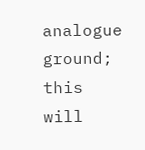analogue ground; this will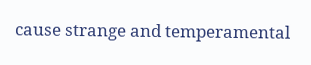cause strange and temperamental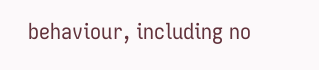behaviour, including no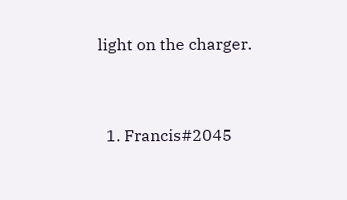light on the charger.


  1. Francis#2045